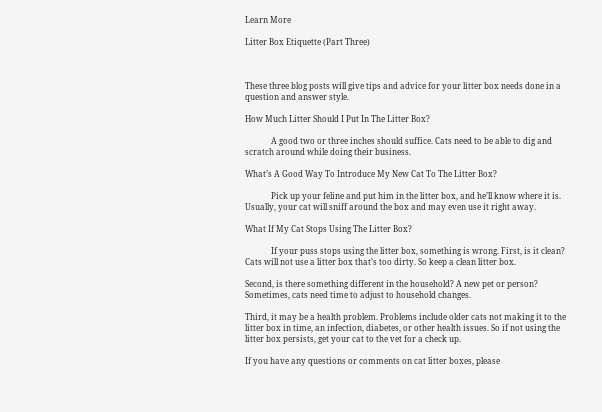Learn More

Litter Box Etiquette (Part Three)



These three blog posts will give tips and advice for your litter box needs done in a question and answer style.

How Much Litter Should I Put In The Litter Box?

             A good two or three inches should suffice. Cats need to be able to dig and scratch around while doing their business.

What’s A Good Way To Introduce My New Cat To The Litter Box?

             Pick up your feline and put him in the litter box, and he’ll know where it is. Usually, your cat will sniff around the box and may even use it right away.

What If My Cat Stops Using The Litter Box?

             If your puss stops using the litter box, something is wrong. First, is it clean? Cats will not use a litter box that’s too dirty. So keep a clean litter box.

Second, is there something different in the household? A new pet or person? Sometimes, cats need time to adjust to household changes.

Third, it may be a health problem. Problems include older cats not making it to the litter box in time, an infection, diabetes, or other health issues. So if not using the litter box persists, get your cat to the vet for a check up.

If you have any questions or comments on cat litter boxes, please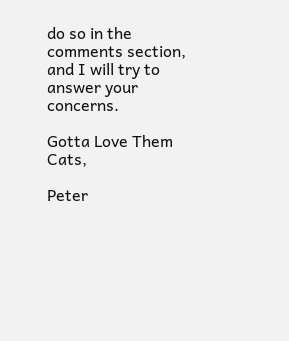do so in the comments section, and I will try to answer your concerns.

Gotta Love Them Cats,

Peter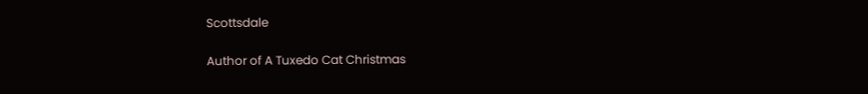Scottsdale

Author of A Tuxedo Cat Christmas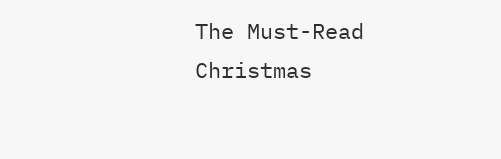The Must-Read Christmas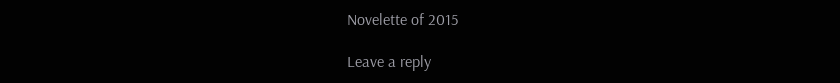Novelette of 2015

Leave a reply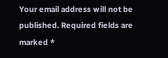Your email address will not be published. Required fields are marked *